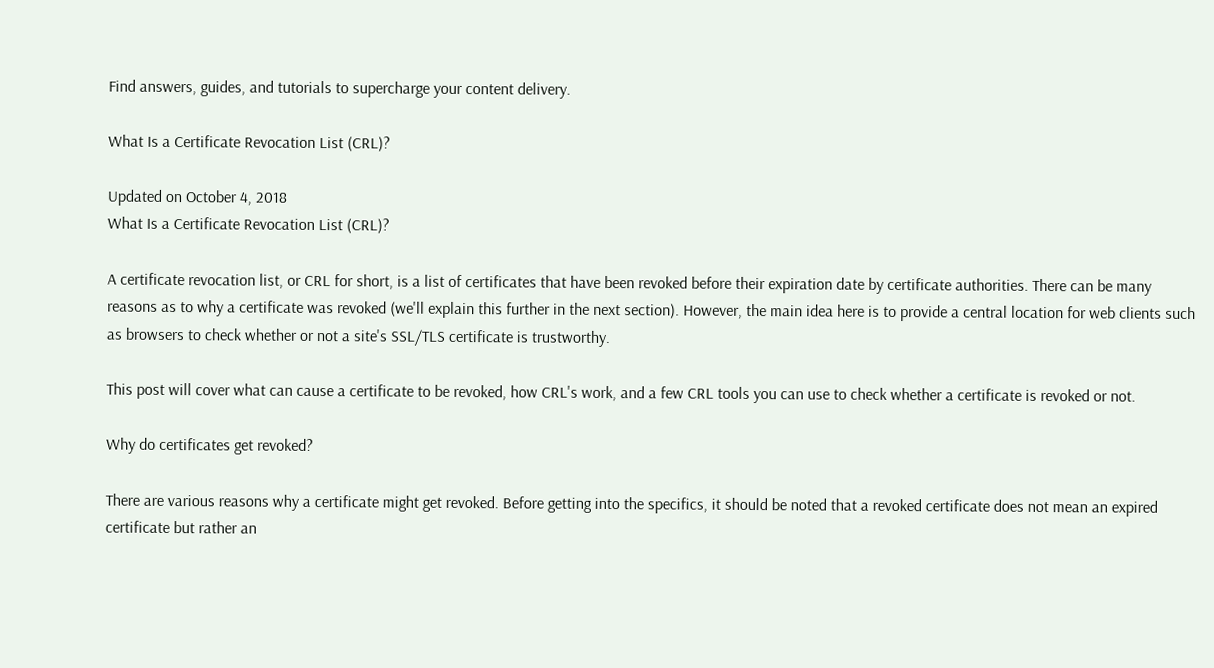Find answers, guides, and tutorials to supercharge your content delivery.

What Is a Certificate Revocation List (CRL)?

Updated on October 4, 2018
What Is a Certificate Revocation List (CRL)?

A certificate revocation list, or CRL for short, is a list of certificates that have been revoked before their expiration date by certificate authorities. There can be many reasons as to why a certificate was revoked (we'll explain this further in the next section). However, the main idea here is to provide a central location for web clients such as browsers to check whether or not a site's SSL/TLS certificate is trustworthy.

This post will cover what can cause a certificate to be revoked, how CRL's work, and a few CRL tools you can use to check whether a certificate is revoked or not.

Why do certificates get revoked?

There are various reasons why a certificate might get revoked. Before getting into the specifics, it should be noted that a revoked certificate does not mean an expired certificate but rather an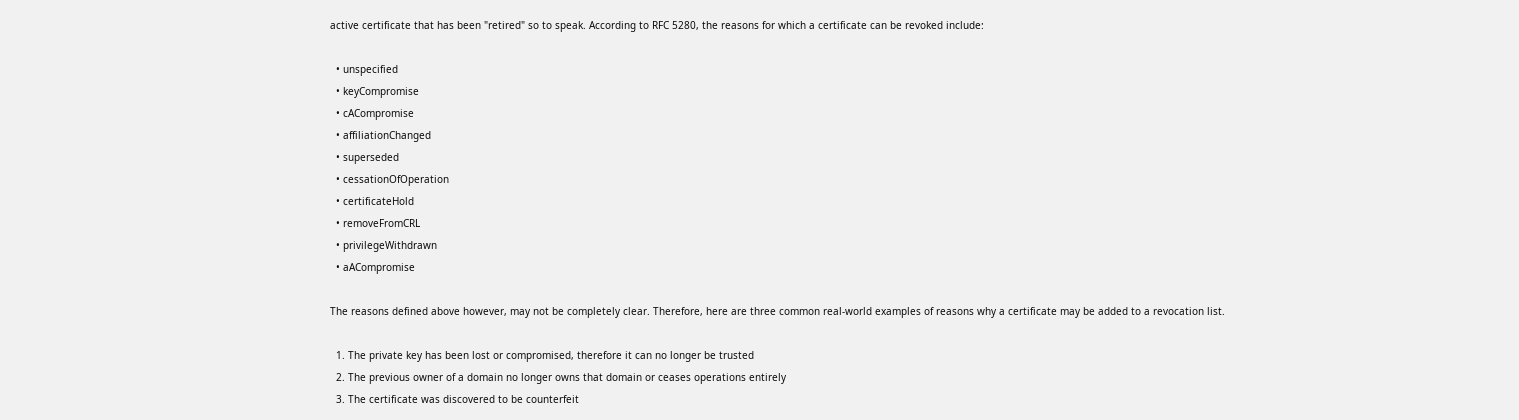active certificate that has been "retired" so to speak. According to RFC 5280, the reasons for which a certificate can be revoked include:

  • unspecified
  • keyCompromise
  • cACompromise
  • affiliationChanged
  • superseded
  • cessationOfOperation
  • certificateHold
  • removeFromCRL
  • privilegeWithdrawn
  • aACompromise

The reasons defined above however, may not be completely clear. Therefore, here are three common real-world examples of reasons why a certificate may be added to a revocation list.

  1. The private key has been lost or compromised, therefore it can no longer be trusted
  2. The previous owner of a domain no longer owns that domain or ceases operations entirely
  3. The certificate was discovered to be counterfeit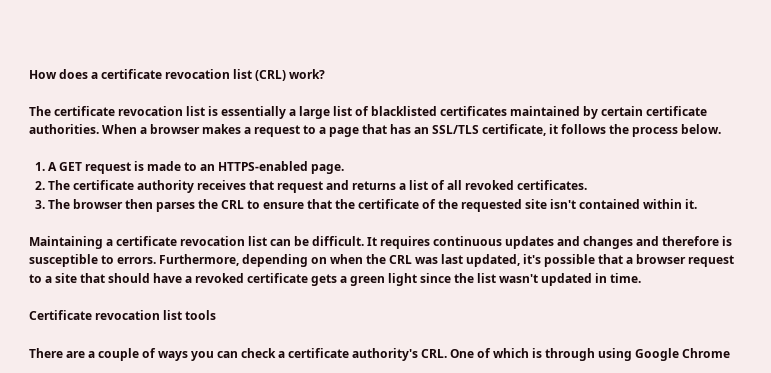How does a certificate revocation list (CRL) work?

The certificate revocation list is essentially a large list of blacklisted certificates maintained by certain certificate authorities. When a browser makes a request to a page that has an SSL/TLS certificate, it follows the process below.

  1. A GET request is made to an HTTPS-enabled page.
  2. The certificate authority receives that request and returns a list of all revoked certificates.
  3. The browser then parses the CRL to ensure that the certificate of the requested site isn't contained within it.

Maintaining a certificate revocation list can be difficult. It requires continuous updates and changes and therefore is susceptible to errors. Furthermore, depending on when the CRL was last updated, it's possible that a browser request to a site that should have a revoked certificate gets a green light since the list wasn't updated in time.

Certificate revocation list tools

There are a couple of ways you can check a certificate authority's CRL. One of which is through using Google Chrome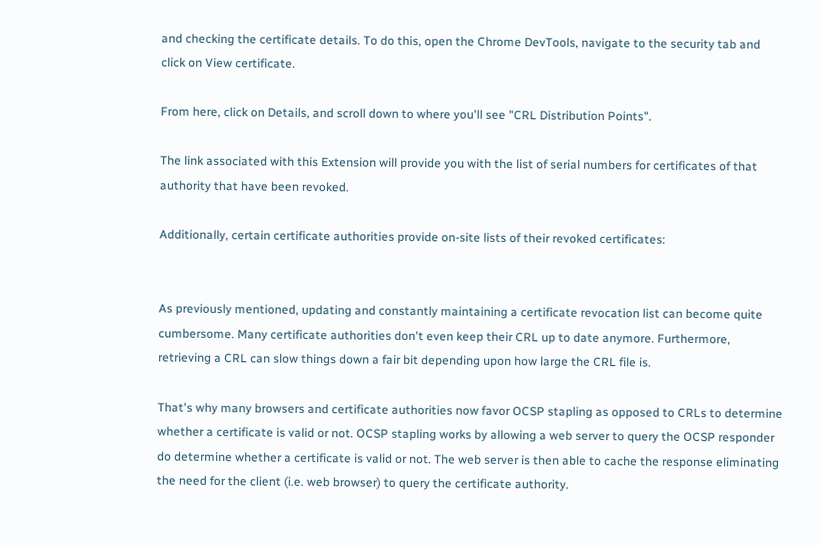and checking the certificate details. To do this, open the Chrome DevTools, navigate to the security tab and click on View certificate.

From here, click on Details, and scroll down to where you'll see "CRL Distribution Points".

The link associated with this Extension will provide you with the list of serial numbers for certificates of that authority that have been revoked.

Additionally, certain certificate authorities provide on-site lists of their revoked certificates:


As previously mentioned, updating and constantly maintaining a certificate revocation list can become quite cumbersome. Many certificate authorities don't even keep their CRL up to date anymore. Furthermore, retrieving a CRL can slow things down a fair bit depending upon how large the CRL file is.

That's why many browsers and certificate authorities now favor OCSP stapling as opposed to CRLs to determine whether a certificate is valid or not. OCSP stapling works by allowing a web server to query the OCSP responder do determine whether a certificate is valid or not. The web server is then able to cache the response eliminating the need for the client (i.e. web browser) to query the certificate authority.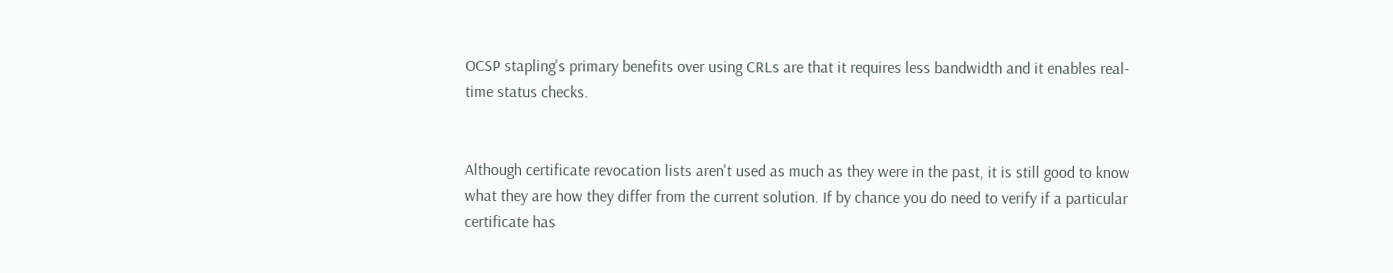OCSP stapling's primary benefits over using CRLs are that it requires less bandwidth and it enables real-time status checks.


Although certificate revocation lists aren't used as much as they were in the past, it is still good to know what they are how they differ from the current solution. If by chance you do need to verify if a particular certificate has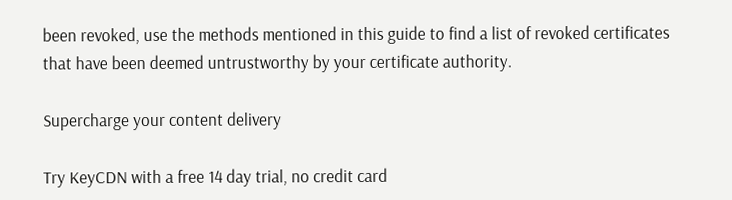been revoked, use the methods mentioned in this guide to find a list of revoked certificates that have been deemed untrustworthy by your certificate authority.

Supercharge your content delivery

Try KeyCDN with a free 14 day trial, no credit card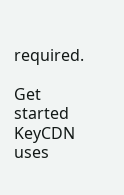required.

Get started
KeyCDN uses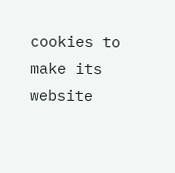cookies to make its website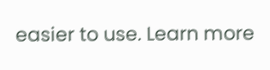easier to use. Learn more